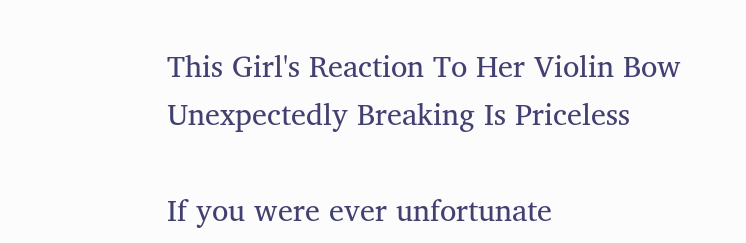This Girl's Reaction To Her Violin Bow Unexpectedly Breaking Is Priceless

If you were ever unfortunate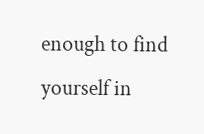enough to find yourself in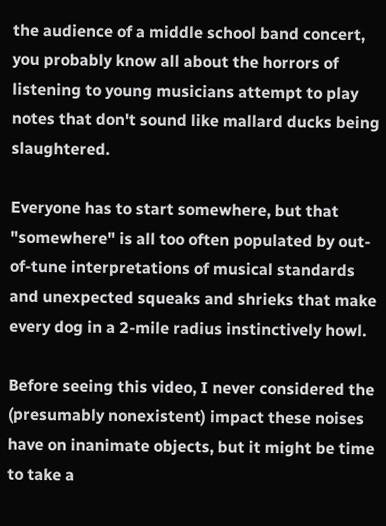the audience of a middle school band concert, you probably know all about the horrors of listening to young musicians attempt to play notes that don't sound like mallard ducks being slaughtered.

Everyone has to start somewhere, but that "somewhere" is all too often populated by out-of-tune interpretations of musical standards and unexpected squeaks and shrieks that make every dog in a 2-mile radius instinctively howl.

Before seeing this video, I never considered the (presumably nonexistent) impact these noises have on inanimate objects, but it might be time to take a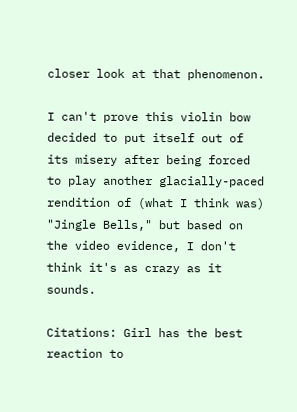closer look at that phenomenon.

I can't prove this violin bow decided to put itself out of its misery after being forced to play another glacially-paced rendition of (what I think was) "Jingle Bells," but based on the video evidence, I don't think it's as crazy as it sounds.

Citations: Girl has the best reaction to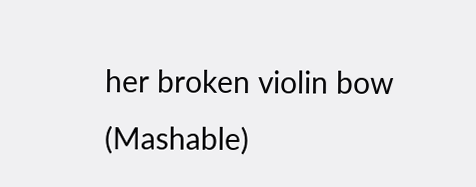her broken violin bow (Mashable)